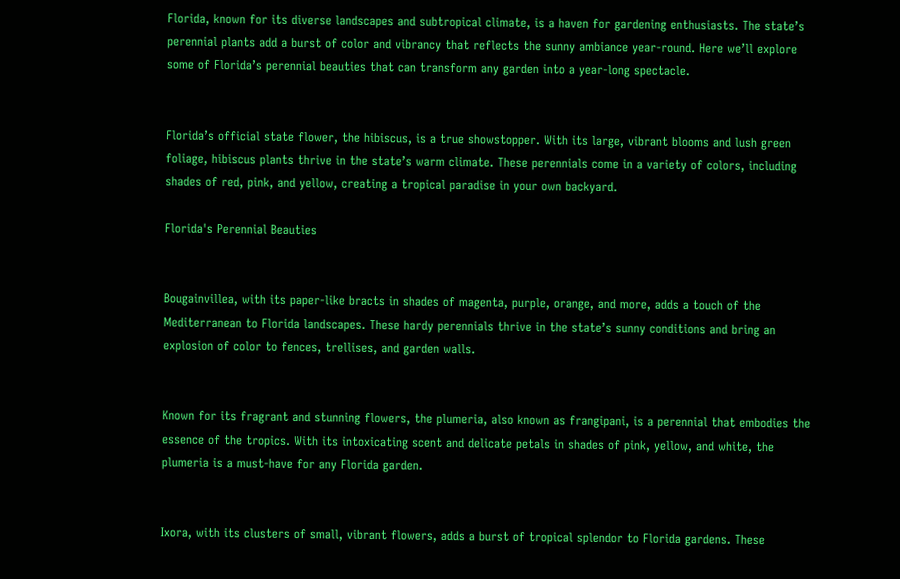Florida, known for its diverse landscapes and subtropical climate, is a haven for gardening enthusiasts. The state’s perennial plants add a burst of color and vibrancy that reflects the sunny ambiance year-round. Here we’ll explore some of Florida’s perennial beauties that can transform any garden into a year-long spectacle.


Florida’s official state flower, the hibiscus, is a true showstopper. With its large, vibrant blooms and lush green foliage, hibiscus plants thrive in the state’s warm climate. These perennials come in a variety of colors, including shades of red, pink, and yellow, creating a tropical paradise in your own backyard.

Florida's Perennial Beauties


Bougainvillea, with its paper-like bracts in shades of magenta, purple, orange, and more, adds a touch of the Mediterranean to Florida landscapes. These hardy perennials thrive in the state’s sunny conditions and bring an explosion of color to fences, trellises, and garden walls.


Known for its fragrant and stunning flowers, the plumeria, also known as frangipani, is a perennial that embodies the essence of the tropics. With its intoxicating scent and delicate petals in shades of pink, yellow, and white, the plumeria is a must-have for any Florida garden.


Ixora, with its clusters of small, vibrant flowers, adds a burst of tropical splendor to Florida gardens. These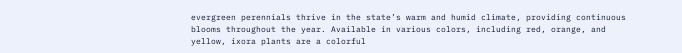evergreen perennials thrive in the state’s warm and humid climate, providing continuous blooms throughout the year. Available in various colors, including red, orange, and yellow, ixora plants are a colorful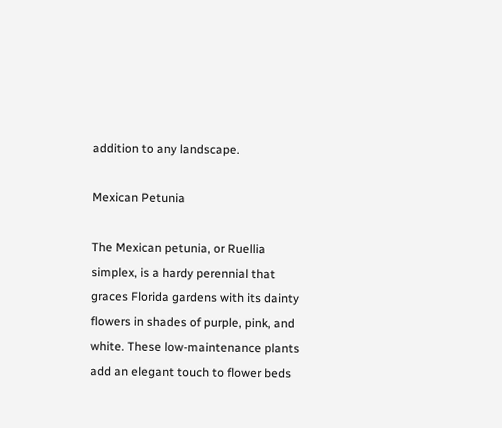addition to any landscape.

Mexican Petunia

The Mexican petunia, or Ruellia simplex, is a hardy perennial that graces Florida gardens with its dainty flowers in shades of purple, pink, and white. These low-maintenance plants add an elegant touch to flower beds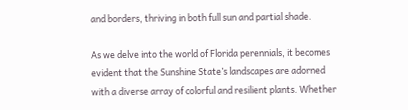and borders, thriving in both full sun and partial shade.

As we delve into the world of Florida perennials, it becomes evident that the Sunshine State’s landscapes are adorned with a diverse array of colorful and resilient plants. Whether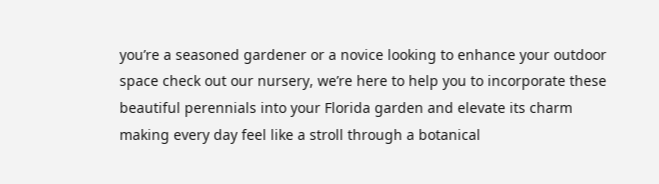you’re a seasoned gardener or a novice looking to enhance your outdoor space check out our nursery, we’re here to help you to incorporate these beautiful perennials into your Florida garden and elevate its charm making every day feel like a stroll through a botanical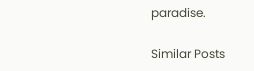paradise.

Similar Posts